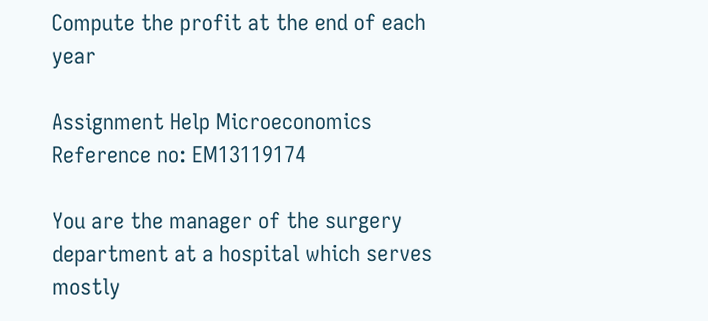Compute the profit at the end of each year

Assignment Help Microeconomics
Reference no: EM13119174

You are the manager of the surgery department at a hospital which serves mostly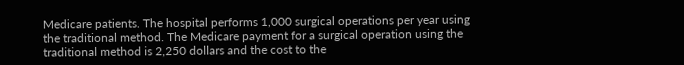Medicare patients. The hospital performs 1,000 surgical operations per year using the traditional method. The Medicare payment for a surgical operation using the traditional method is 2,250 dollars and the cost to the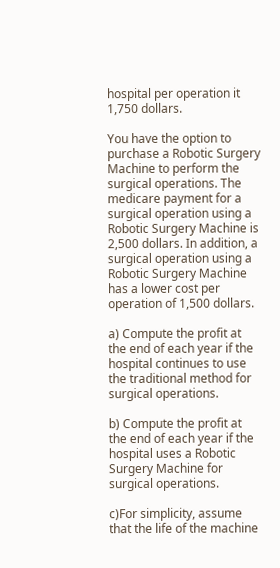hospital per operation it 1,750 dollars.

You have the option to purchase a Robotic Surgery Machine to perform the surgical operations. The medicare payment for a surgical operation using a Robotic Surgery Machine is 2,500 dollars. In addition, a surgical operation using a Robotic Surgery Machine has a lower cost per operation of 1,500 dollars.

a) Compute the profit at the end of each year if the hospital continues to use the traditional method for surgical operations.

b) Compute the profit at the end of each year if the hospital uses a Robotic Surgery Machine for surgical operations.

c)For simplicity, assume that the life of the machine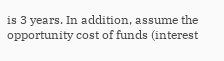is 3 years. In addition, assume the opportunity cost of funds (interest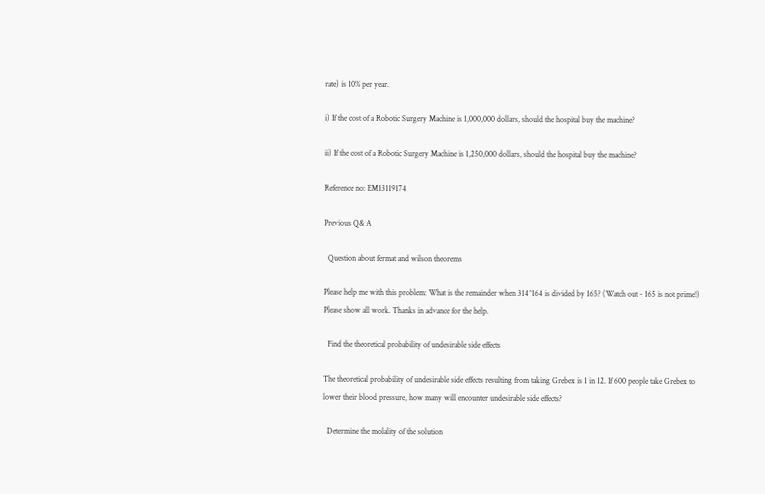rate) is 10% per year.

i) If the cost of a Robotic Surgery Machine is 1,000,000 dollars, should the hospital buy the machine?

ii) If the cost of a Robotic Surgery Machine is 1,250,000 dollars, should the hospital buy the machine?

Reference no: EM13119174

Previous Q& A

  Question about fermat and wilson theorems

Please help me with this problem: What is the remainder when 314^164 is divided by 165? (Watch out - 165 is not prime!) Please show all work. Thanks in advance for the help.

  Find the theoretical probability of undesirable side effects

The theoretical probability of undesirable side effects resulting from taking Grebex is 1 in 12. If 600 people take Grebex to lower their blood pressure, how many will encounter undesirable side effects?

  Determine the molality of the solution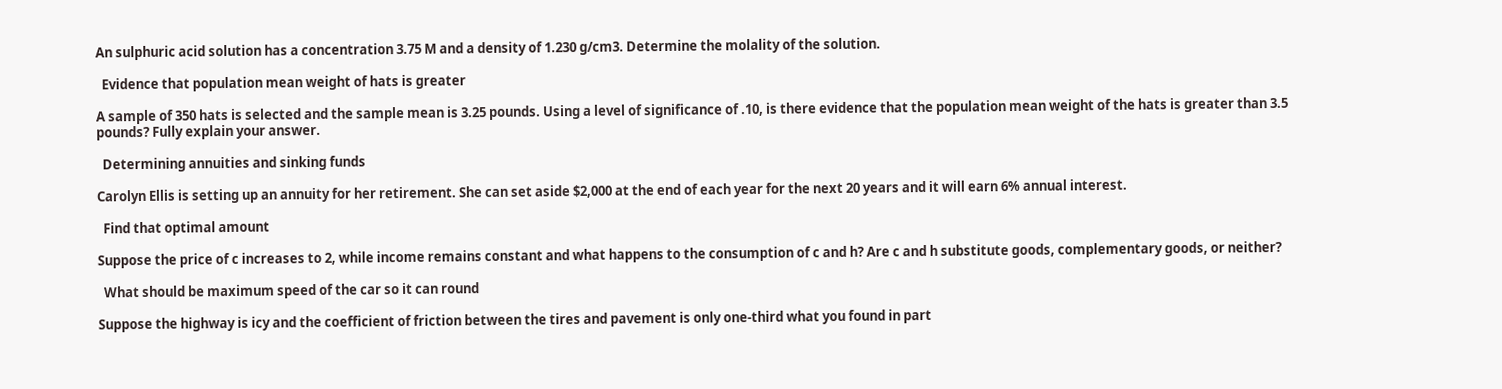An sulphuric acid solution has a concentration 3.75 M and a density of 1.230 g/cm3. Determine the molality of the solution.

  Evidence that population mean weight of hats is greater

A sample of 350 hats is selected and the sample mean is 3.25 pounds. Using a level of significance of .10, is there evidence that the population mean weight of the hats is greater than 3.5 pounds? Fully explain your answer.

  Determining annuities and sinking funds

Carolyn Ellis is setting up an annuity for her retirement. She can set aside $2,000 at the end of each year for the next 20 years and it will earn 6% annual interest.

  Find that optimal amount

Suppose the price of c increases to 2, while income remains constant and what happens to the consumption of c and h? Are c and h substitute goods, complementary goods, or neither?

  What should be maximum speed of the car so it can round

Suppose the highway is icy and the coefficient of friction between the tires and pavement is only one-third what you found in part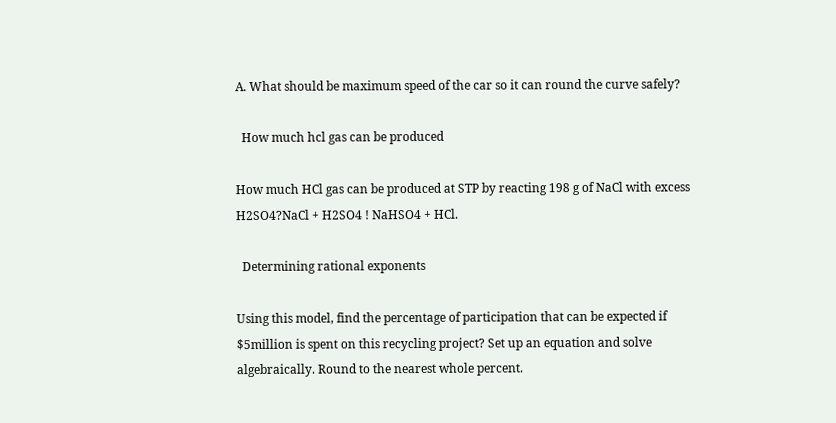A. What should be maximum speed of the car so it can round the curve safely?

  How much hcl gas can be produced

How much HCl gas can be produced at STP by reacting 198 g of NaCl with excess H2SO4?NaCl + H2SO4 ! NaHSO4 + HCl.

  Determining rational exponents

Using this model, find the percentage of participation that can be expected if $5million is spent on this recycling project? Set up an equation and solve algebraically. Round to the nearest whole percent.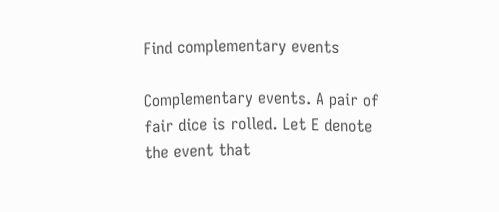Find complementary events

Complementary events. A pair of fair dice is rolled. Let E denote the event that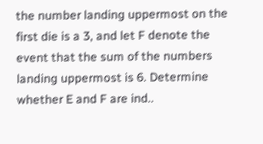the number landing uppermost on the first die is a 3, and let F denote the event that the sum of the numbers landing uppermost is 6. Determine whether E and F are ind..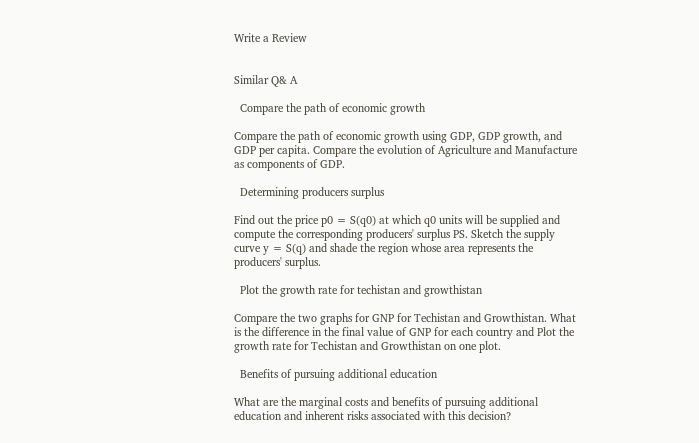Write a Review


Similar Q& A

  Compare the path of economic growth

Compare the path of economic growth using GDP, GDP growth, and GDP per capita. Compare the evolution of Agriculture and Manufacture as components of GDP.

  Determining producers surplus

Find out the price p0 = S(q0) at which q0 units will be supplied and compute the corresponding producers' surplus PS. Sketch the supply curve y = S(q) and shade the region whose area represents the producers' surplus.

  Plot the growth rate for techistan and growthistan

Compare the two graphs for GNP for Techistan and Growthistan. What is the difference in the final value of GNP for each country and Plot the growth rate for Techistan and Growthistan on one plot.

  Benefits of pursuing additional education

What are the marginal costs and benefits of pursuing additional education and inherent risks associated with this decision?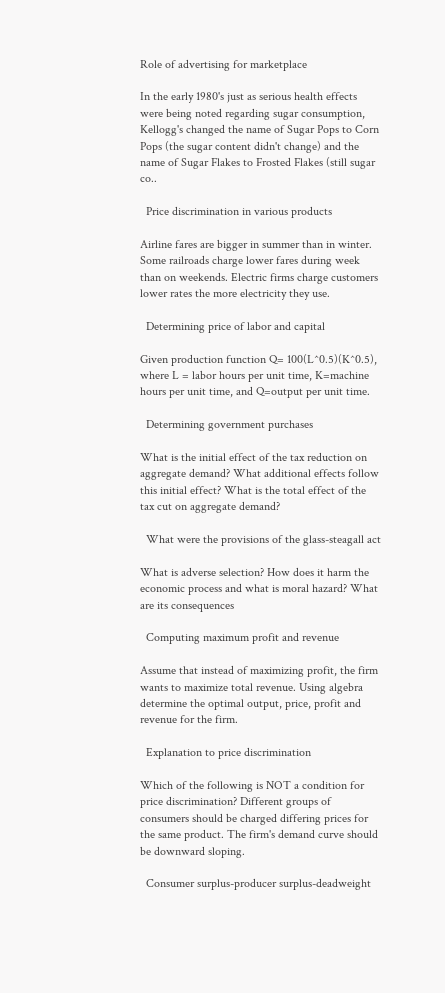Role of advertising for marketplace

In the early 1980's just as serious health effects were being noted regarding sugar consumption, Kellogg's changed the name of Sugar Pops to Corn Pops (the sugar content didn't change) and the name of Sugar Flakes to Frosted Flakes (still sugar co..

  Price discrimination in various products

Airline fares are bigger in summer than in winter. Some railroads charge lower fares during week than on weekends. Electric firms charge customers lower rates the more electricity they use.

  Determining price of labor and capital

Given production function Q= 100(L^0.5)(K^0.5), where L = labor hours per unit time, K=machine hours per unit time, and Q=output per unit time.

  Determining government purchases

What is the initial effect of the tax reduction on aggregate demand? What additional effects follow this initial effect? What is the total effect of the tax cut on aggregate demand?

  What were the provisions of the glass-steagall act

What is adverse selection? How does it harm the economic process and what is moral hazard? What are its consequences

  Computing maximum profit and revenue

Assume that instead of maximizing profit, the firm wants to maximize total revenue. Using algebra determine the optimal output, price, profit and revenue for the firm.

  Explanation to price discrimination

Which of the following is NOT a condition for price discrimination? Different groups of consumers should be charged differing prices for the same product. The firm's demand curve should be downward sloping.

  Consumer surplus-producer surplus-deadweight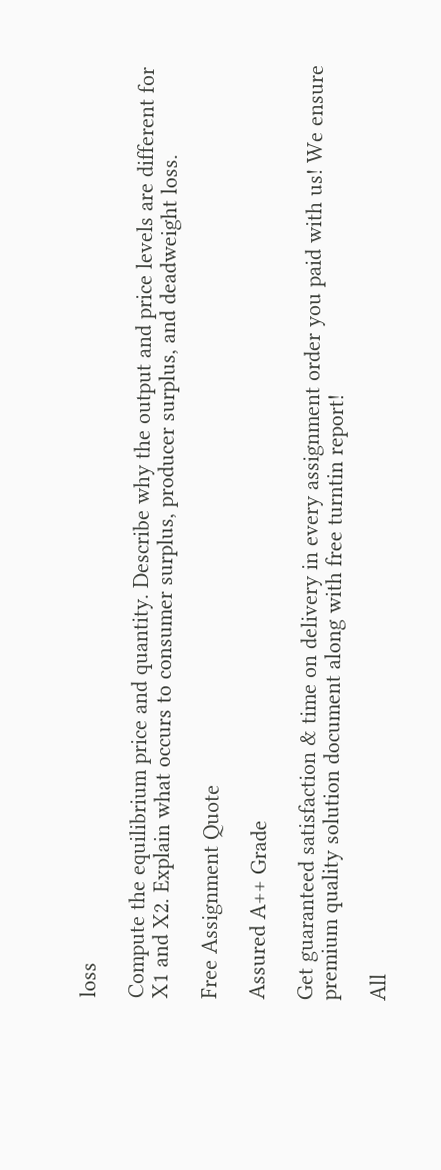loss

Compute the equilibrium price and quantity. Describe why the output and price levels are different for X1 and X2. Explain what occurs to consumer surplus, producer surplus, and deadweight loss.

Free Assignment Quote

Assured A++ Grade

Get guaranteed satisfaction & time on delivery in every assignment order you paid with us! We ensure premium quality solution document along with free turntin report!

All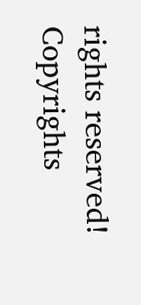rights reserved! Copyrights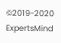©2019-2020 ExpertsMind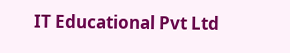IT Educational Pvt Ltd